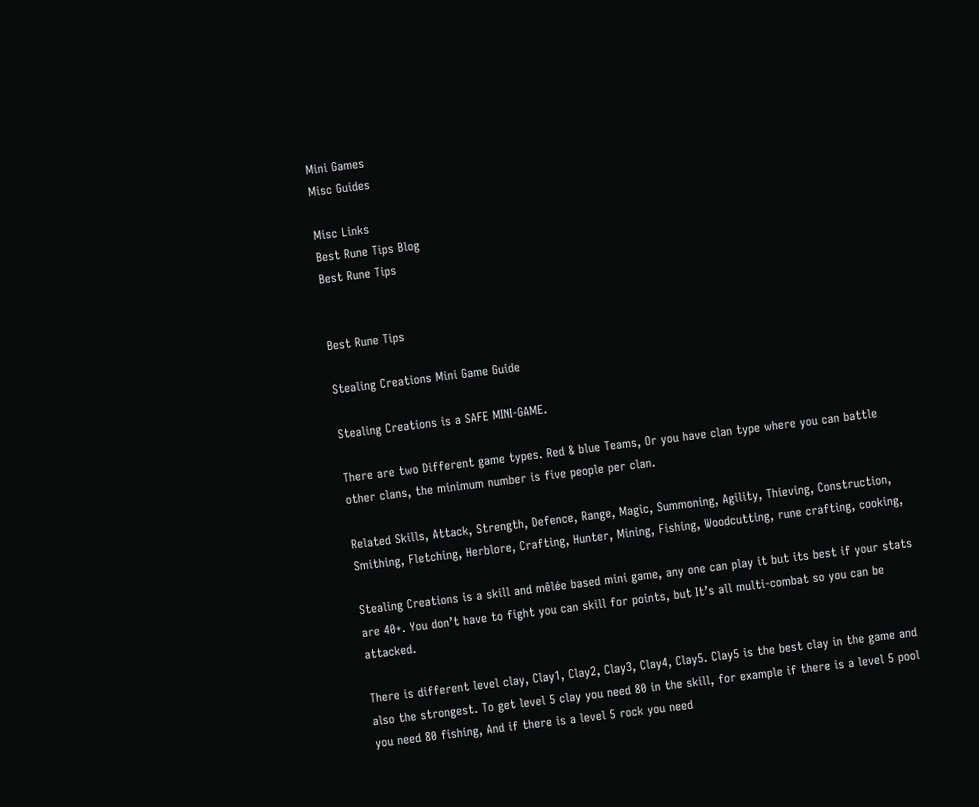Mini Games
Misc Guides

Misc Links
Best Rune Tips Blog
Best Rune Tips


Best Rune Tips

Stealing Creations Mini Game Guide

Stealing Creations is a SAFE MINI-GAME.

There are two Different game types. Red & blue Teams, Or you have clan type where you can battle other clans, the minimum number is five people per clan.

Related Skills, Attack, Strength, Defence, Range, Magic, Summoning, Agility, Thieving, Construction, Smithing, Fletching, Herblore, Crafting, Hunter, Mining, Fishing, Woodcutting, rune crafting, cooking,

Stealing Creations is a skill and mêlée based mini game, any one can play it but its best if your stats are 40+. You don’t have to fight you can skill for points, but It’s all multi-combat so you can be attacked.

There is different level clay, Clay1, Clay2, Clay3, Clay4, Clay5. Clay5 is the best clay in the game and also the strongest. To get level 5 clay you need 80 in the skill, for example if there is a level 5 pool you need 80 fishing, And if there is a level 5 rock you need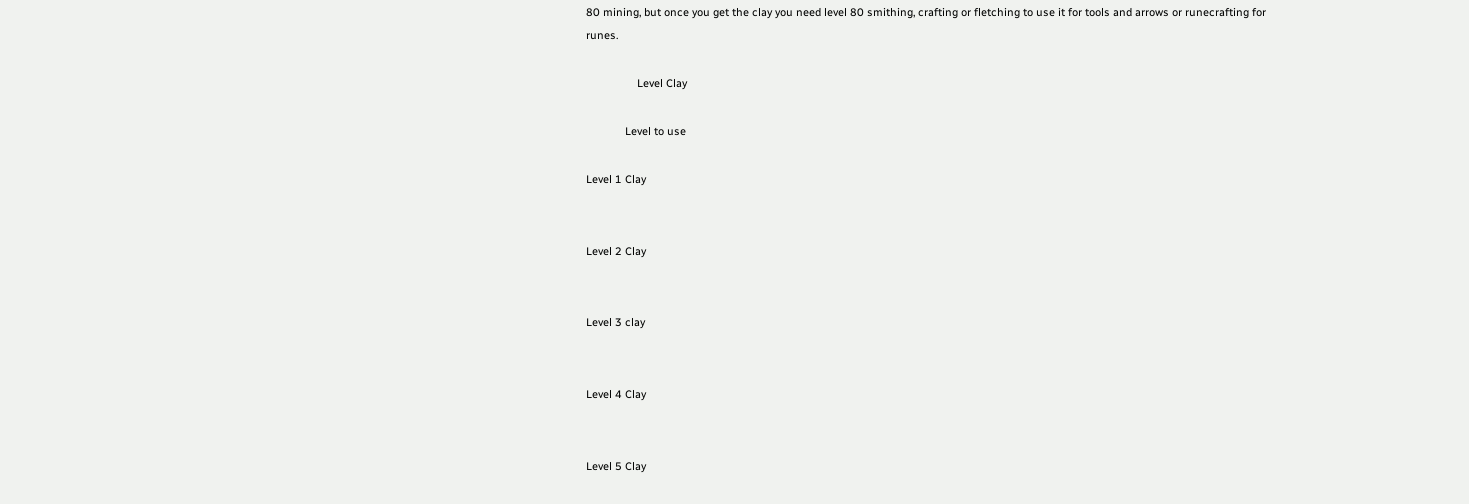80 mining, but once you get the clay you need level 80 smithing, crafting or fletching to use it for tools and arrows or runecrafting for runes.

                 Level Clay

             Level to use

Level 1 Clay


Level 2 Clay


Level 3 clay


Level 4 Clay


Level 5 Clay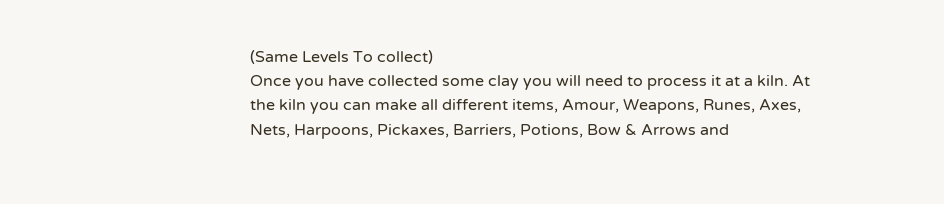(Same Levels To collect)
Once you have collected some clay you will need to process it at a kiln. At the kiln you can make all different items, Amour, Weapons, Runes, Axes, Nets, Harpoons, Pickaxes, Barriers, Potions, Bow & Arrows and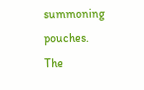summoning pouches.
The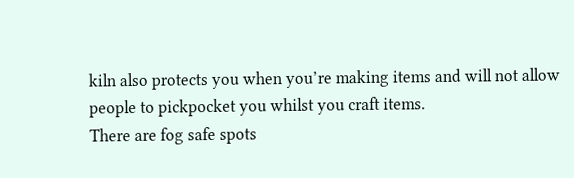kiln also protects you when you’re making items and will not allow people to pickpocket you whilst you craft items.
There are fog safe spots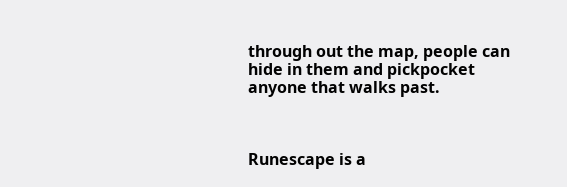through out the map, people can hide in them and pickpocket anyone that walks past.



Runescape is a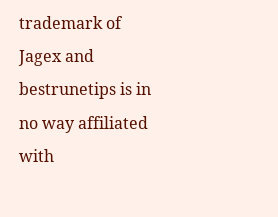trademark of Jagex and bestrunetips is in no way affiliated with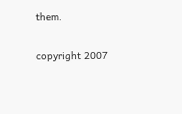them.

copyright 2007